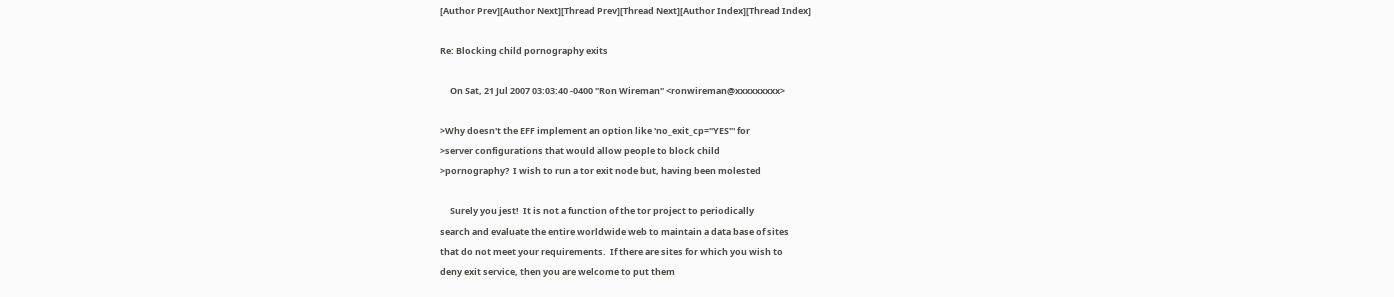[Author Prev][Author Next][Thread Prev][Thread Next][Author Index][Thread Index]

Re: Blocking child pornography exits

     On Sat, 21 Jul 2007 03:03:40 -0400 "Ron Wireman" <ronwireman@xxxxxxxxx>

>Why doesn't the EFF implement an option like 'no_exit_cp="YES"' for
>server configurations that would allow people to block child
>pornography?  I wish to run a tor exit node but, having been molested

     Surely you jest!  It is not a function of the tor project to periodically
search and evaluate the entire worldwide web to maintain a data base of sites
that do not meet your requirements.  If there are sites for which you wish to
deny exit service, then you are welcome to put them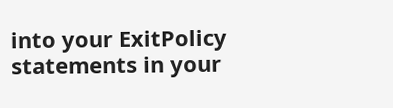into your ExitPolicy
statements in your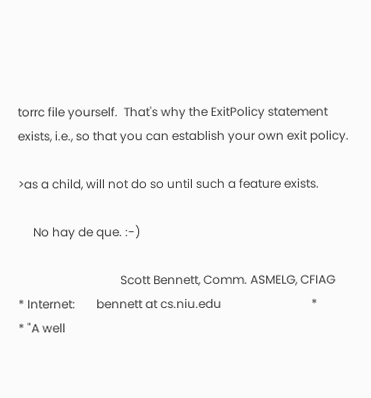torrc file yourself.  That's why the ExitPolicy statement
exists, i.e., so that you can establish your own exit policy.

>as a child, will not do so until such a feature exists.

     No hay de que. :-)

                                  Scott Bennett, Comm. ASMELG, CFIAG
* Internet:       bennett at cs.niu.edu                              *
* "A well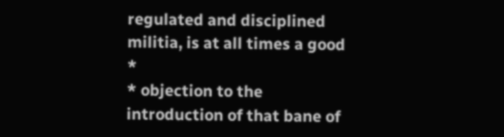regulated and disciplined militia, is at all times a good  *
* objection to the introduction of that bane of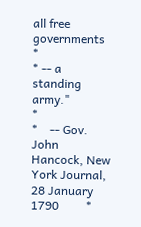all free governments *
* -- a standing army."                                               *
*    -- Gov. John Hancock, New York Journal, 28 January 1790         *